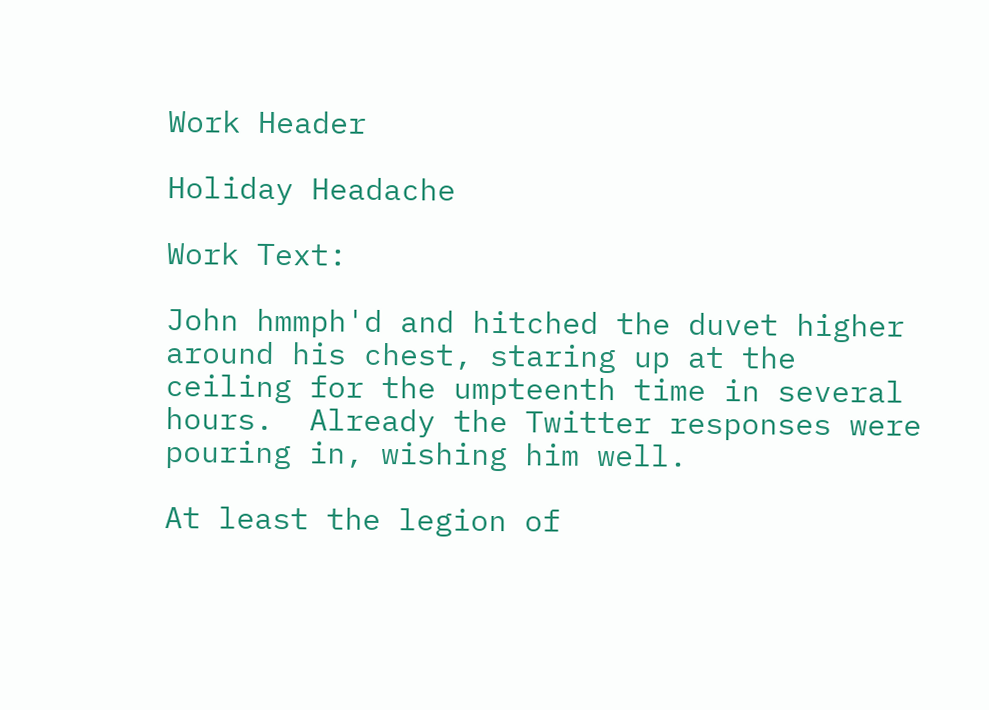Work Header

Holiday Headache

Work Text:

John hmmph'd and hitched the duvet higher around his chest, staring up at the ceiling for the umpteenth time in several hours.  Already the Twitter responses were pouring in, wishing him well.

At least the legion of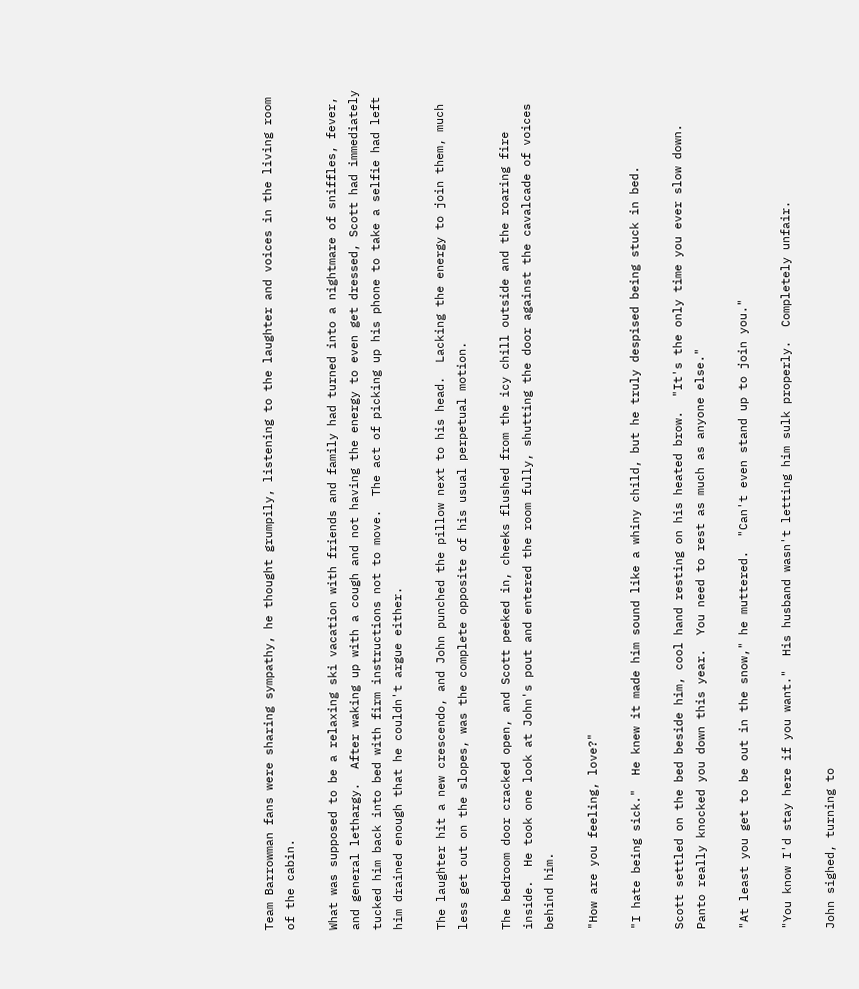Team Barrowman fans were sharing sympathy, he thought grumpily, listening to the laughter and voices in the living room of the cabin.

What was supposed to be a relaxing ski vacation with friends and family had turned into a nightmare of sniffles, fever, and general lethargy.  After waking up with a cough and not having the energy to even get dressed, Scott had immediately tucked him back into bed with firm instructions not to move.  The act of picking up his phone to take a selfie had left him drained enough that he couldn't argue either.

The laughter hit a new crescendo, and John punched the pillow next to his head.  Lacking the energy to join them, much less get out on the slopes, was the complete opposite of his usual perpetual motion.

The bedroom door cracked open, and Scott peeked in, cheeks flushed from the icy chill outside and the roaring fire inside.  He took one look at John's pout and entered the room fully, shutting the door against the cavalcade of voices behind him.

"How are you feeling, love?"

"I hate being sick."  He knew it made him sound like a whiny child, but he truly despised being stuck in bed.

Scott settled on the bed beside him, cool hand resting on his heated brow.  "It's the only time you ever slow down.  Panto really knocked you down this year.  You need to rest as much as anyone else."

"At least you get to be out in the snow," he muttered.  "Can't even stand up to join you."

"You know I'd stay here if you want."  His husband wasn't letting him sulk properly.  Completely unfair.

John sighed, turning to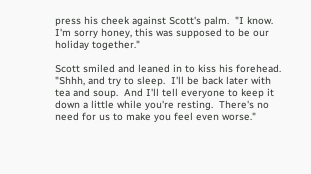press his cheek against Scott's palm.  "I know.  I'm sorry honey, this was supposed to be our holiday together."

Scott smiled and leaned in to kiss his forehead.  "Shhh, and try to sleep.  I'll be back later with tea and soup.  And I'll tell everyone to keep it down a little while you're resting.  There's no need for us to make you feel even worse."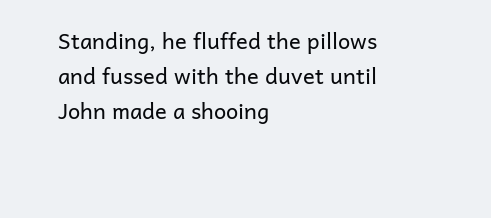Standing, he fluffed the pillows and fussed with the duvet until John made a shooing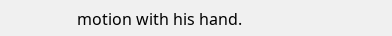motion with his hand.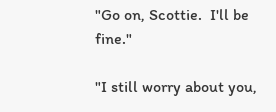"Go on, Scottie.  I'll be fine."

"I still worry about you,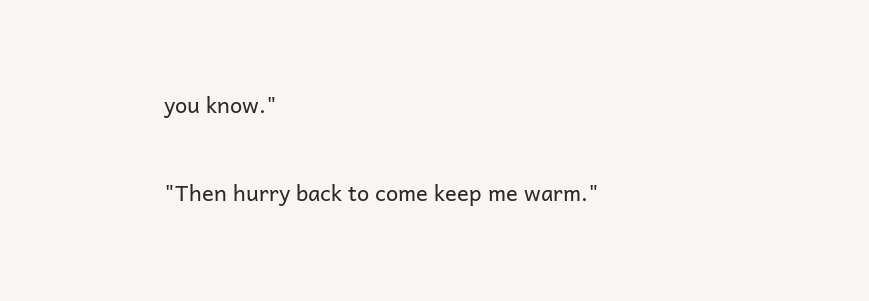you know."

"Then hurry back to come keep me warm."